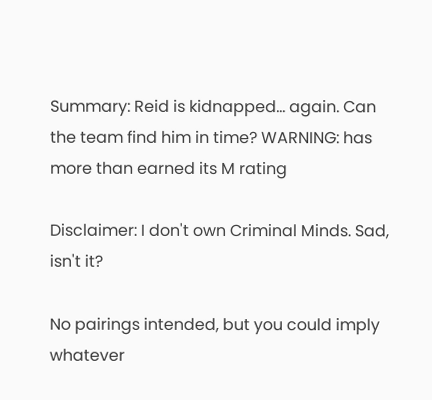Summary: Reid is kidnapped… again. Can the team find him in time? WARNING: has more than earned its M rating

Disclaimer: I don't own Criminal Minds. Sad, isn't it?

No pairings intended, but you could imply whatever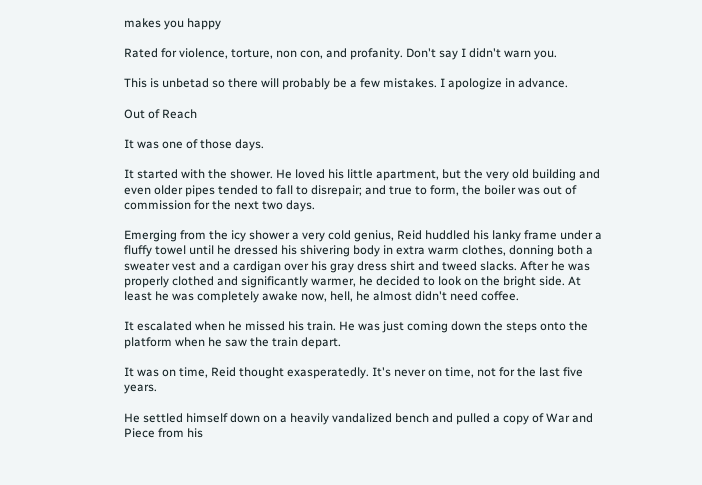makes you happy

Rated for violence, torture, non con, and profanity. Don't say I didn't warn you.

This is unbetad so there will probably be a few mistakes. I apologize in advance.

Out of Reach

It was one of those days.

It started with the shower. He loved his little apartment, but the very old building and even older pipes tended to fall to disrepair; and true to form, the boiler was out of commission for the next two days.

Emerging from the icy shower a very cold genius, Reid huddled his lanky frame under a fluffy towel until he dressed his shivering body in extra warm clothes, donning both a sweater vest and a cardigan over his gray dress shirt and tweed slacks. After he was properly clothed and significantly warmer, he decided to look on the bright side. At least he was completely awake now, hell, he almost didn't need coffee.

It escalated when he missed his train. He was just coming down the steps onto the platform when he saw the train depart.

It was on time, Reid thought exasperatedly. It's never on time, not for the last five years.

He settled himself down on a heavily vandalized bench and pulled a copy of War and Piece from his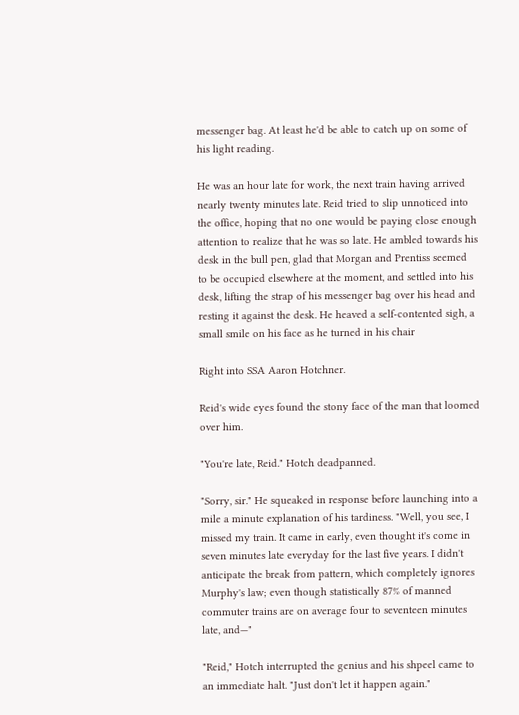messenger bag. At least he'd be able to catch up on some of his light reading.

He was an hour late for work, the next train having arrived nearly twenty minutes late. Reid tried to slip unnoticed into the office, hoping that no one would be paying close enough attention to realize that he was so late. He ambled towards his desk in the bull pen, glad that Morgan and Prentiss seemed to be occupied elsewhere at the moment, and settled into his desk, lifting the strap of his messenger bag over his head and resting it against the desk. He heaved a self-contented sigh, a small smile on his face as he turned in his chair

Right into SSA Aaron Hotchner.

Reid's wide eyes found the stony face of the man that loomed over him.

"You're late, Reid." Hotch deadpanned.

"Sorry, sir." He squeaked in response before launching into a mile a minute explanation of his tardiness. "Well, you see, I missed my train. It came in early, even thought it's come in seven minutes late everyday for the last five years. I didn't anticipate the break from pattern, which completely ignores Murphy's law; even though statistically 87% of manned commuter trains are on average four to seventeen minutes late, and—"

"Reid," Hotch interrupted the genius and his shpeel came to an immediate halt. "Just don't let it happen again."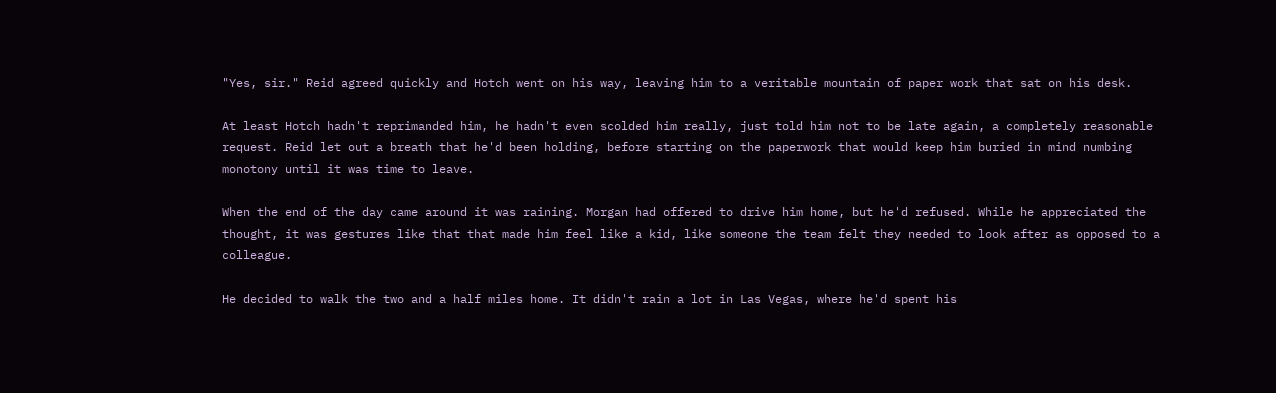"Yes, sir." Reid agreed quickly and Hotch went on his way, leaving him to a veritable mountain of paper work that sat on his desk.

At least Hotch hadn't reprimanded him, he hadn't even scolded him really, just told him not to be late again, a completely reasonable request. Reid let out a breath that he'd been holding, before starting on the paperwork that would keep him buried in mind numbing monotony until it was time to leave.

When the end of the day came around it was raining. Morgan had offered to drive him home, but he'd refused. While he appreciated the thought, it was gestures like that that made him feel like a kid, like someone the team felt they needed to look after as opposed to a colleague.

He decided to walk the two and a half miles home. It didn't rain a lot in Las Vegas, where he'd spent his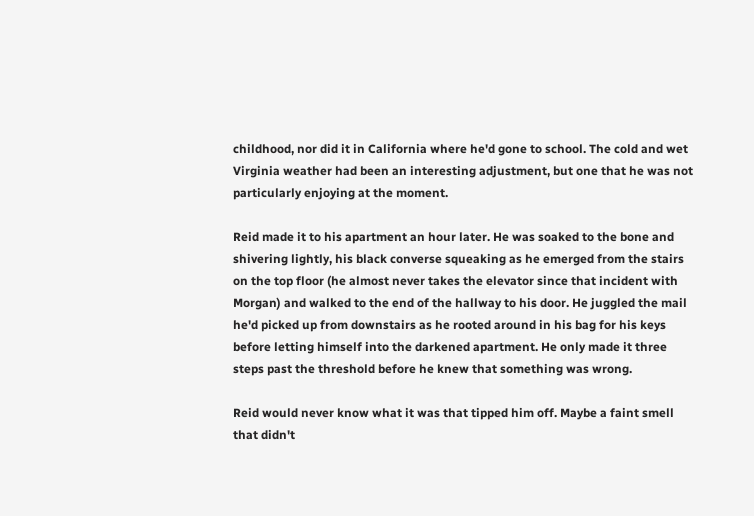childhood, nor did it in California where he'd gone to school. The cold and wet Virginia weather had been an interesting adjustment, but one that he was not particularly enjoying at the moment.

Reid made it to his apartment an hour later. He was soaked to the bone and shivering lightly, his black converse squeaking as he emerged from the stairs on the top floor (he almost never takes the elevator since that incident with Morgan) and walked to the end of the hallway to his door. He juggled the mail he'd picked up from downstairs as he rooted around in his bag for his keys before letting himself into the darkened apartment. He only made it three steps past the threshold before he knew that something was wrong.

Reid would never know what it was that tipped him off. Maybe a faint smell that didn't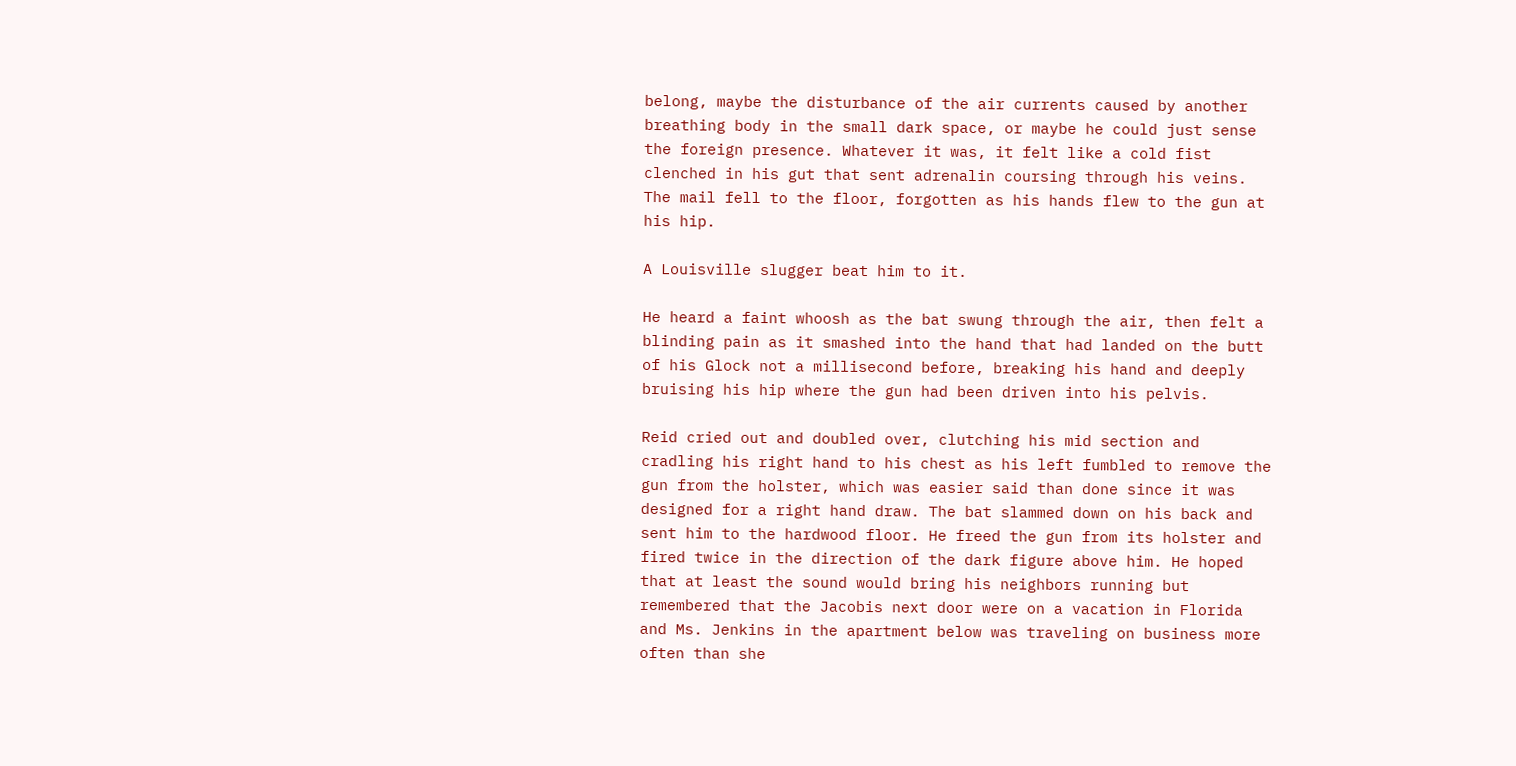belong, maybe the disturbance of the air currents caused by another breathing body in the small dark space, or maybe he could just sense the foreign presence. Whatever it was, it felt like a cold fist clenched in his gut that sent adrenalin coursing through his veins. The mail fell to the floor, forgotten as his hands flew to the gun at his hip.

A Louisville slugger beat him to it.

He heard a faint whoosh as the bat swung through the air, then felt a blinding pain as it smashed into the hand that had landed on the butt of his Glock not a millisecond before, breaking his hand and deeply bruising his hip where the gun had been driven into his pelvis.

Reid cried out and doubled over, clutching his mid section and cradling his right hand to his chest as his left fumbled to remove the gun from the holster, which was easier said than done since it was designed for a right hand draw. The bat slammed down on his back and sent him to the hardwood floor. He freed the gun from its holster and fired twice in the direction of the dark figure above him. He hoped that at least the sound would bring his neighbors running but remembered that the Jacobis next door were on a vacation in Florida and Ms. Jenkins in the apartment below was traveling on business more often than she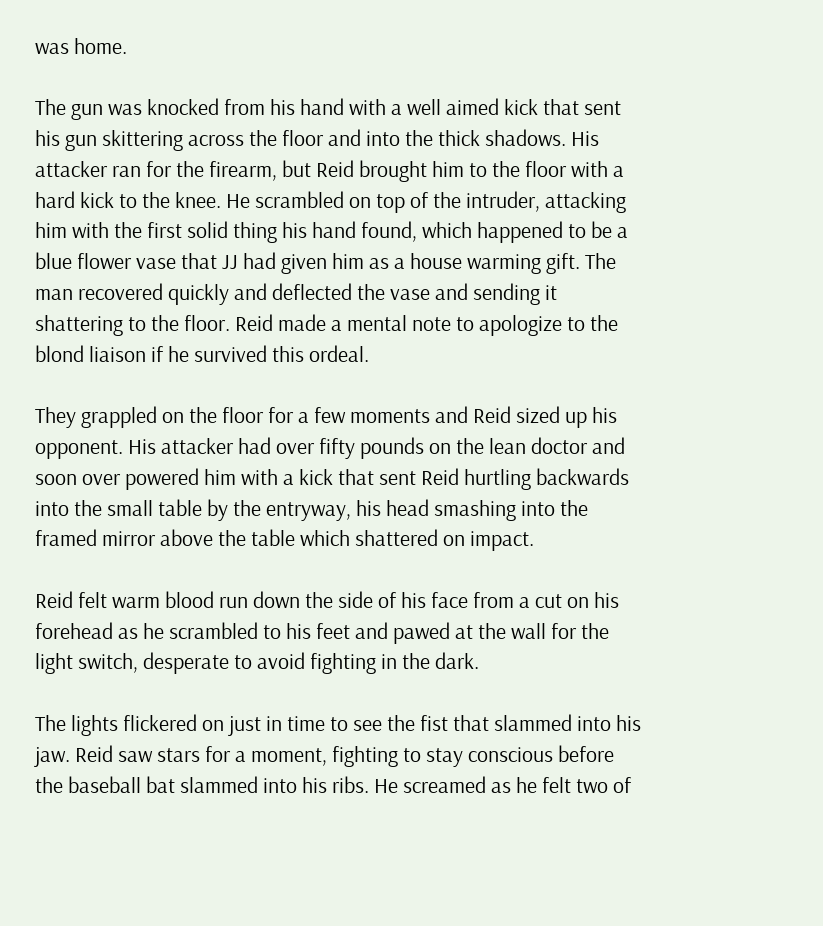was home.

The gun was knocked from his hand with a well aimed kick that sent his gun skittering across the floor and into the thick shadows. His attacker ran for the firearm, but Reid brought him to the floor with a hard kick to the knee. He scrambled on top of the intruder, attacking him with the first solid thing his hand found, which happened to be a blue flower vase that JJ had given him as a house warming gift. The man recovered quickly and deflected the vase and sending it shattering to the floor. Reid made a mental note to apologize to the blond liaison if he survived this ordeal.

They grappled on the floor for a few moments and Reid sized up his opponent. His attacker had over fifty pounds on the lean doctor and soon over powered him with a kick that sent Reid hurtling backwards into the small table by the entryway, his head smashing into the framed mirror above the table which shattered on impact.

Reid felt warm blood run down the side of his face from a cut on his forehead as he scrambled to his feet and pawed at the wall for the light switch, desperate to avoid fighting in the dark.

The lights flickered on just in time to see the fist that slammed into his jaw. Reid saw stars for a moment, fighting to stay conscious before the baseball bat slammed into his ribs. He screamed as he felt two of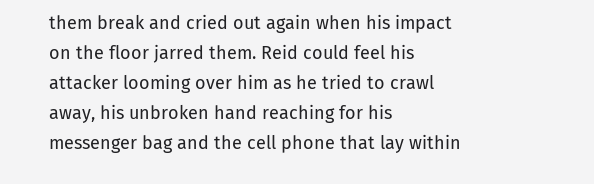them break and cried out again when his impact on the floor jarred them. Reid could feel his attacker looming over him as he tried to crawl away, his unbroken hand reaching for his messenger bag and the cell phone that lay within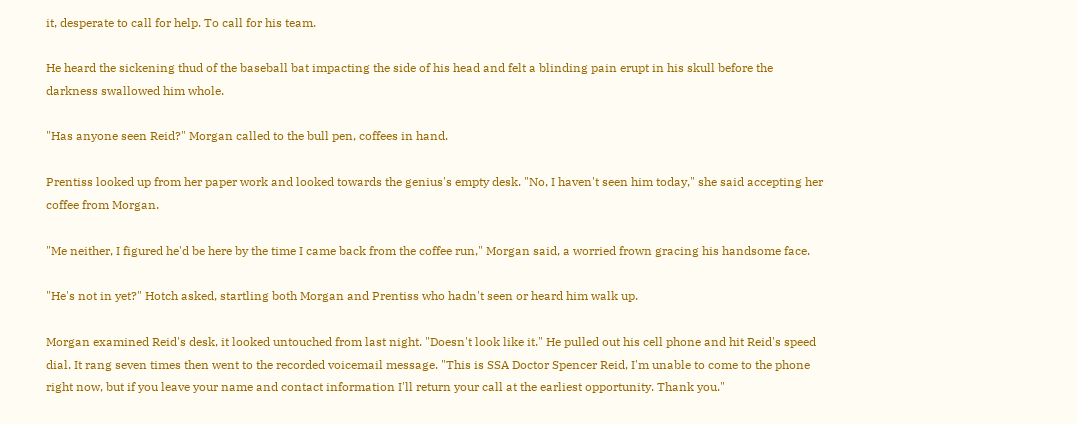it, desperate to call for help. To call for his team.

He heard the sickening thud of the baseball bat impacting the side of his head and felt a blinding pain erupt in his skull before the darkness swallowed him whole.

"Has anyone seen Reid?" Morgan called to the bull pen, coffees in hand.

Prentiss looked up from her paper work and looked towards the genius's empty desk. "No, I haven't seen him today," she said accepting her coffee from Morgan.

"Me neither, I figured he'd be here by the time I came back from the coffee run," Morgan said, a worried frown gracing his handsome face.

"He's not in yet?" Hotch asked, startling both Morgan and Prentiss who hadn't seen or heard him walk up.

Morgan examined Reid's desk, it looked untouched from last night. "Doesn't look like it." He pulled out his cell phone and hit Reid's speed dial. It rang seven times then went to the recorded voicemail message. "This is SSA Doctor Spencer Reid, I'm unable to come to the phone right now, but if you leave your name and contact information I'll return your call at the earliest opportunity. Thank you."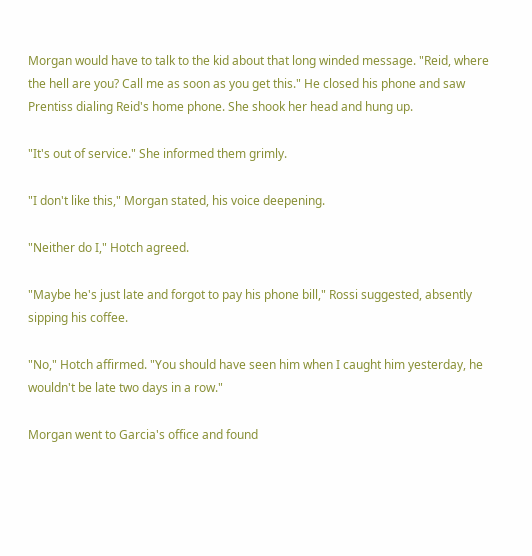Morgan would have to talk to the kid about that long winded message. "Reid, where the hell are you? Call me as soon as you get this." He closed his phone and saw Prentiss dialing Reid's home phone. She shook her head and hung up.

"It's out of service." She informed them grimly.

"I don't like this," Morgan stated, his voice deepening.

"Neither do I," Hotch agreed.

"Maybe he's just late and forgot to pay his phone bill," Rossi suggested, absently sipping his coffee.

"No," Hotch affirmed. "You should have seen him when I caught him yesterday, he wouldn't be late two days in a row."

Morgan went to Garcia's office and found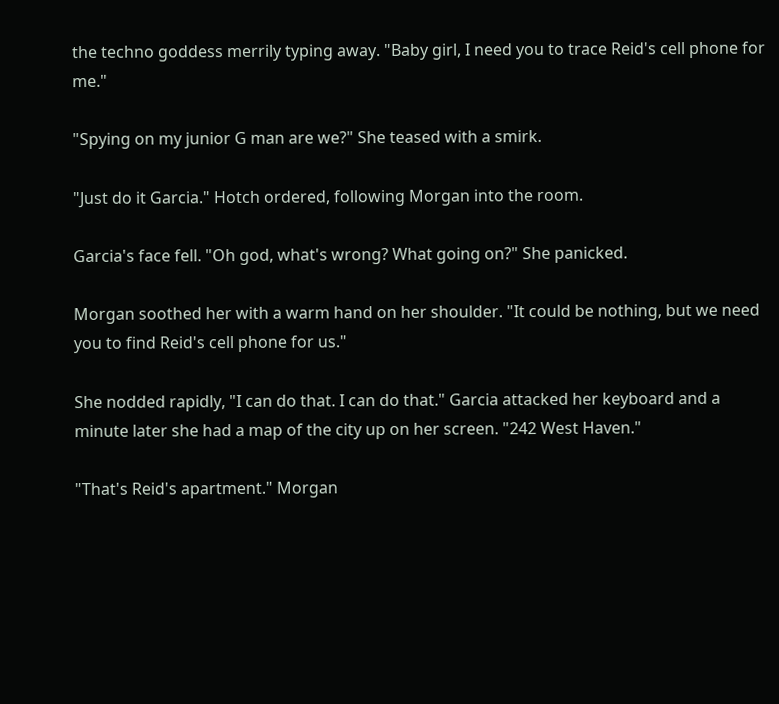the techno goddess merrily typing away. "Baby girl, I need you to trace Reid's cell phone for me."

"Spying on my junior G man are we?" She teased with a smirk.

"Just do it Garcia." Hotch ordered, following Morgan into the room.

Garcia's face fell. "Oh god, what's wrong? What going on?" She panicked.

Morgan soothed her with a warm hand on her shoulder. "It could be nothing, but we need you to find Reid's cell phone for us."

She nodded rapidly, "I can do that. I can do that." Garcia attacked her keyboard and a minute later she had a map of the city up on her screen. "242 West Haven."

"That's Reid's apartment." Morgan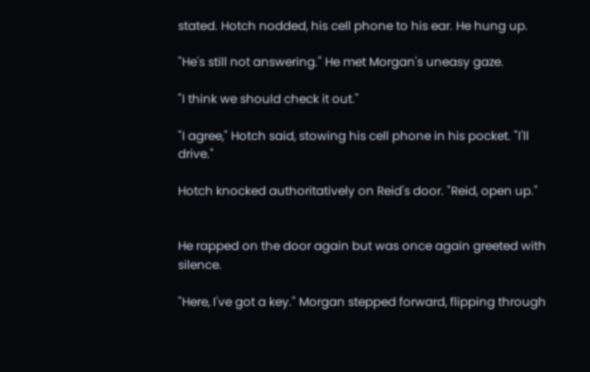stated. Hotch nodded, his cell phone to his ear. He hung up.

"He's still not answering." He met Morgan's uneasy gaze.

"I think we should check it out."

"I agree," Hotch said, stowing his cell phone in his pocket. "I'll drive."

Hotch knocked authoritatively on Reid's door. "Reid, open up."


He rapped on the door again but was once again greeted with silence.

"Here, I've got a key." Morgan stepped forward, flipping through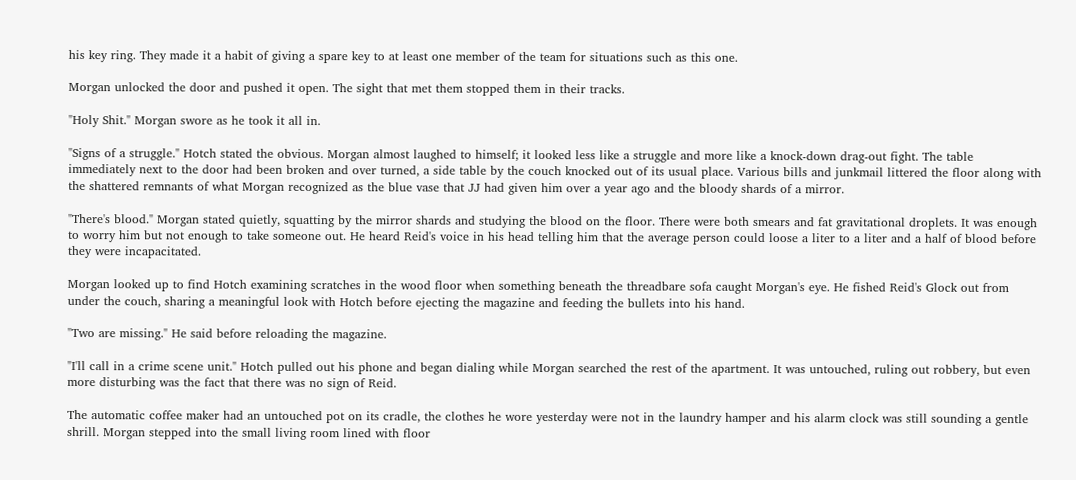his key ring. They made it a habit of giving a spare key to at least one member of the team for situations such as this one.

Morgan unlocked the door and pushed it open. The sight that met them stopped them in their tracks.

"Holy Shit." Morgan swore as he took it all in.

"Signs of a struggle." Hotch stated the obvious. Morgan almost laughed to himself; it looked less like a struggle and more like a knock-down drag-out fight. The table immediately next to the door had been broken and over turned, a side table by the couch knocked out of its usual place. Various bills and junkmail littered the floor along with the shattered remnants of what Morgan recognized as the blue vase that JJ had given him over a year ago and the bloody shards of a mirror.

"There's blood." Morgan stated quietly, squatting by the mirror shards and studying the blood on the floor. There were both smears and fat gravitational droplets. It was enough to worry him but not enough to take someone out. He heard Reid's voice in his head telling him that the average person could loose a liter to a liter and a half of blood before they were incapacitated.

Morgan looked up to find Hotch examining scratches in the wood floor when something beneath the threadbare sofa caught Morgan's eye. He fished Reid's Glock out from under the couch, sharing a meaningful look with Hotch before ejecting the magazine and feeding the bullets into his hand.

"Two are missing." He said before reloading the magazine.

"I'll call in a crime scene unit." Hotch pulled out his phone and began dialing while Morgan searched the rest of the apartment. It was untouched, ruling out robbery, but even more disturbing was the fact that there was no sign of Reid.

The automatic coffee maker had an untouched pot on its cradle, the clothes he wore yesterday were not in the laundry hamper and his alarm clock was still sounding a gentle shrill. Morgan stepped into the small living room lined with floor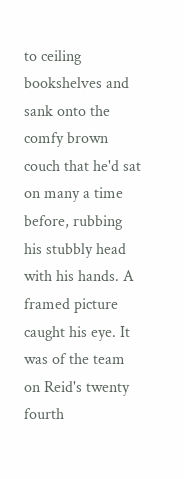to ceiling bookshelves and sank onto the comfy brown couch that he'd sat on many a time before, rubbing his stubbly head with his hands. A framed picture caught his eye. It was of the team on Reid's twenty fourth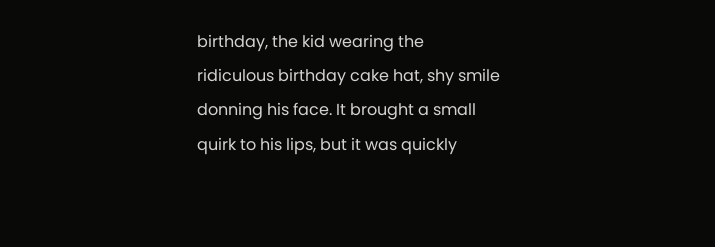birthday, the kid wearing the ridiculous birthday cake hat, shy smile donning his face. It brought a small quirk to his lips, but it was quickly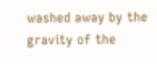washed away by the gravity of the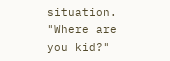situation. "Where are you kid?"